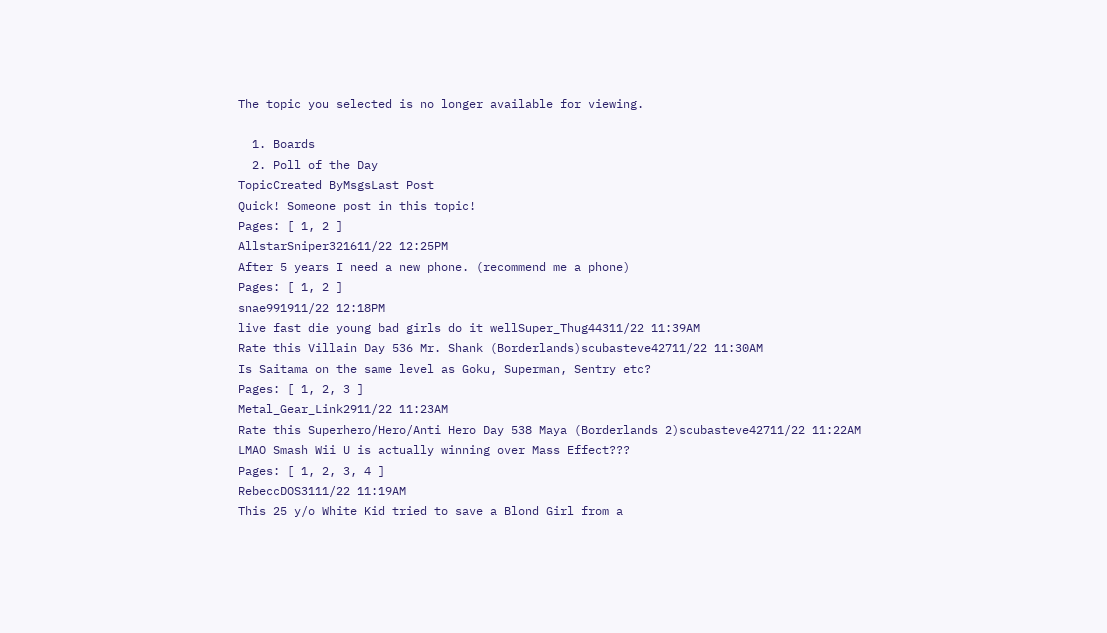The topic you selected is no longer available for viewing.

  1. Boards
  2. Poll of the Day
TopicCreated ByMsgsLast Post
Quick! Someone post in this topic!
Pages: [ 1, 2 ]
AllstarSniper321611/22 12:25PM
After 5 years I need a new phone. (recommend me a phone)
Pages: [ 1, 2 ]
snae991911/22 12:18PM
live fast die young bad girls do it wellSuper_Thug44311/22 11:39AM
Rate this Villain Day 536 Mr. Shank (Borderlands)scubasteve42711/22 11:30AM
Is Saitama on the same level as Goku, Superman, Sentry etc?
Pages: [ 1, 2, 3 ]
Metal_Gear_Link2911/22 11:23AM
Rate this Superhero/Hero/Anti Hero Day 538 Maya (Borderlands 2)scubasteve42711/22 11:22AM
LMAO Smash Wii U is actually winning over Mass Effect???
Pages: [ 1, 2, 3, 4 ]
RebeccDOS3111/22 11:19AM
This 25 y/o White Kid tried to save a Blond Girl from a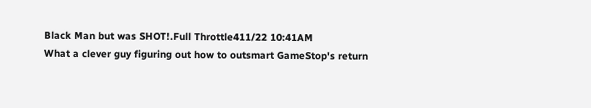Black Man but was SHOT!.Full Throttle411/22 10:41AM
What a clever guy figuring out how to outsmart GameStop's return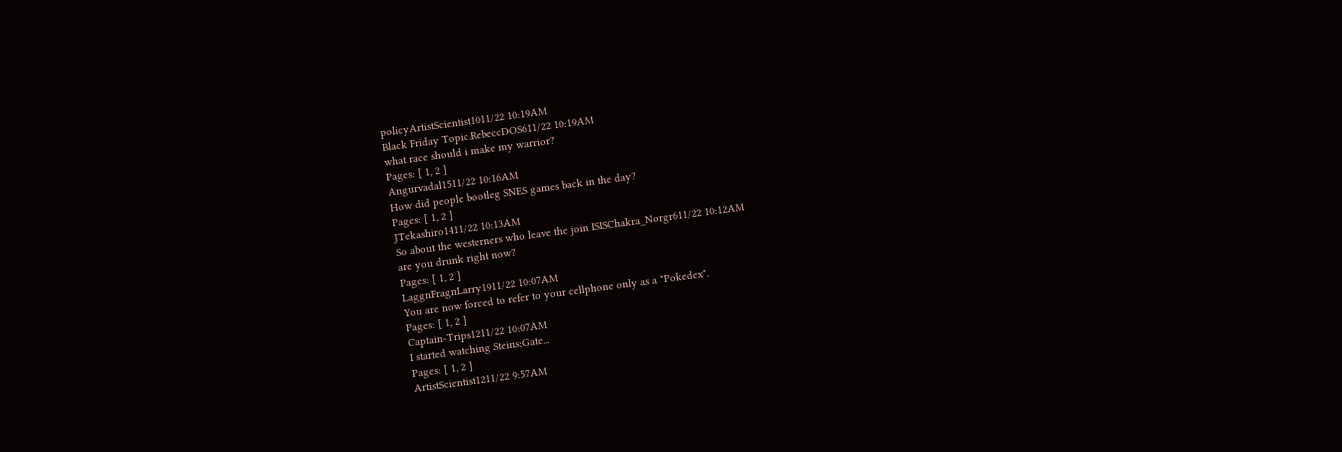policyArtistScientist1011/22 10:19AM
Black Friday Topic.RebeccDOS611/22 10:19AM
what race should i make my warrior?
Pages: [ 1, 2 ]
Angurvadal1511/22 10:16AM
How did people bootleg SNES games back in the day?
Pages: [ 1, 2 ]
JTekashiro1411/22 10:13AM
So about the westerners who leave the join ISISChakra_Norgr611/22 10:12AM
are you drunk right now?
Pages: [ 1, 2 ]
LaggnFragnLarry1911/22 10:07AM
You are now forced to refer to your cellphone only as a "Pokedex".
Pages: [ 1, 2 ]
Captain-Trips1211/22 10:07AM
I started watching Steins;Gate...
Pages: [ 1, 2 ]
ArtistScientist1211/22 9:57AM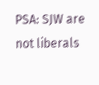PSA: SJW are not liberals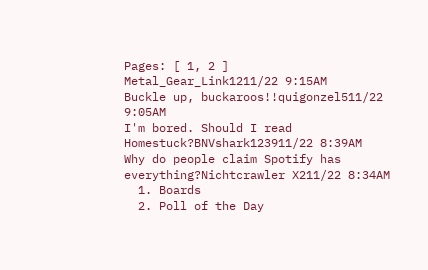Pages: [ 1, 2 ]
Metal_Gear_Link1211/22 9:15AM
Buckle up, buckaroos!!quigonzel511/22 9:05AM
I'm bored. Should I read Homestuck?BNVshark123911/22 8:39AM
Why do people claim Spotify has everything?Nichtcrawler X211/22 8:34AM
  1. Boards
  2. Poll of the Day